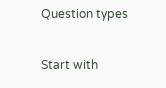Question types

Start with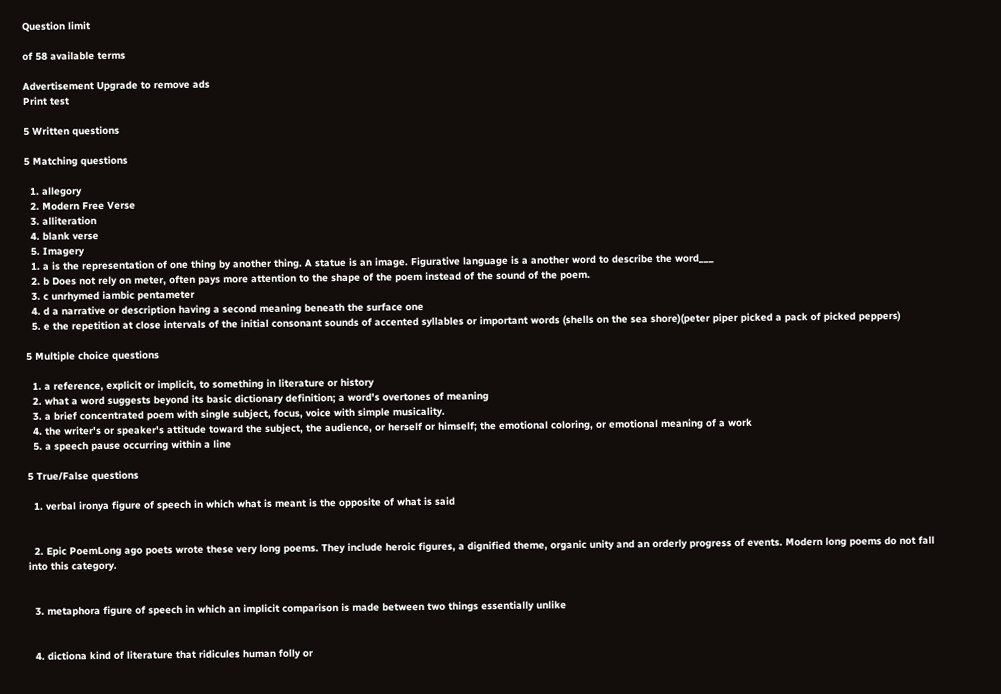Question limit

of 58 available terms

Advertisement Upgrade to remove ads
Print test

5 Written questions

5 Matching questions

  1. allegory
  2. Modern Free Verse
  3. alliteration
  4. blank verse
  5. Imagery
  1. a is the representation of one thing by another thing. A statue is an image. Figurative language is a another word to describe the word___
  2. b Does not rely on meter, often pays more attention to the shape of the poem instead of the sound of the poem.
  3. c unrhymed iambic pentameter
  4. d a narrative or description having a second meaning beneath the surface one
  5. e the repetition at close intervals of the initial consonant sounds of accented syllables or important words (shells on the sea shore)(peter piper picked a pack of picked peppers)

5 Multiple choice questions

  1. a reference, explicit or implicit, to something in literature or history
  2. what a word suggests beyond its basic dictionary definition; a word's overtones of meaning
  3. a brief concentrated poem with single subject, focus, voice with simple musicality.
  4. the writer's or speaker's attitude toward the subject, the audience, or herself or himself; the emotional coloring, or emotional meaning of a work
  5. a speech pause occurring within a line

5 True/False questions

  1. verbal ironya figure of speech in which what is meant is the opposite of what is said


  2. Epic PoemLong ago poets wrote these very long poems. They include heroic figures, a dignified theme, organic unity and an orderly progress of events. Modern long poems do not fall into this category.


  3. metaphora figure of speech in which an implicit comparison is made between two things essentially unlike


  4. dictiona kind of literature that ridicules human folly or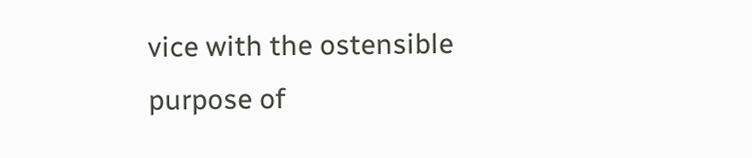vice with the ostensible purpose of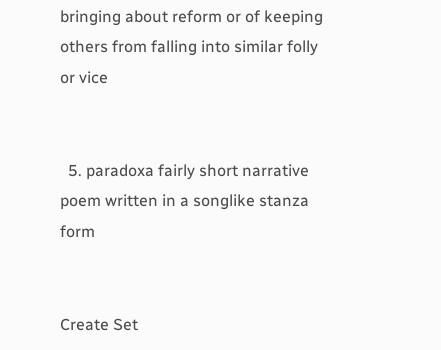bringing about reform or of keeping others from falling into similar folly or vice


  5. paradoxa fairly short narrative poem written in a songlike stanza form


Create Set